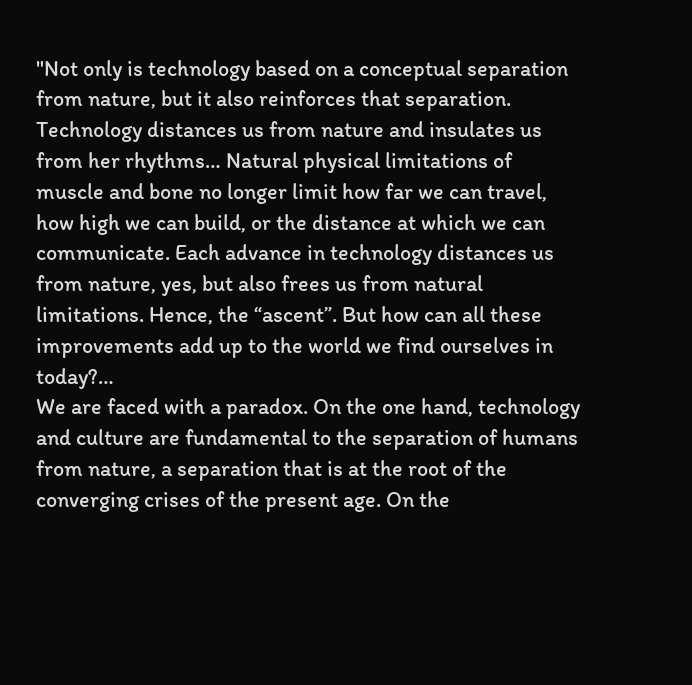"Not only is technology based on a conceptual separation from nature, but it also reinforces that separation. Technology distances us from nature and insulates us from her rhythms… Natural physical limitations of muscle and bone no longer limit how far we can travel, how high we can build, or the distance at which we can communicate. Each advance in technology distances us from nature, yes, but also frees us from natural limitations. Hence, the “ascent”. But how can all these improvements add up to the world we find ourselves in today?…
We are faced with a paradox. On the one hand, technology and culture are fundamental to the separation of humans from nature, a separation that is at the root of the converging crises of the present age. On the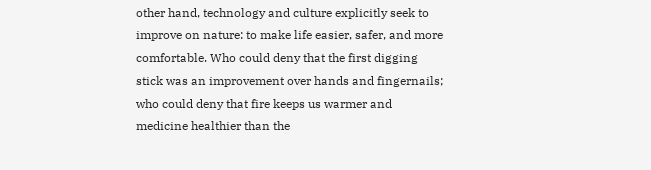other hand, technology and culture explicitly seek to improve on nature: to make life easier, safer, and more comfortable. Who could deny that the first digging stick was an improvement over hands and fingernails; who could deny that fire keeps us warmer and medicine healthier than the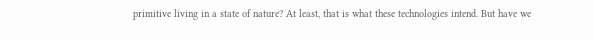primitive living in a state of nature? At least, that is what these technologies intend. But have we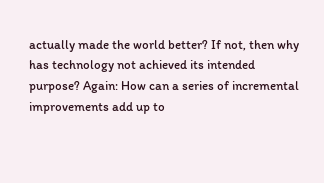actually made the world better? If not, then why has technology not achieved its intended purpose? Again: How can a series of incremental improvements add up to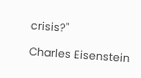crisis?"

Charles Eisenstein